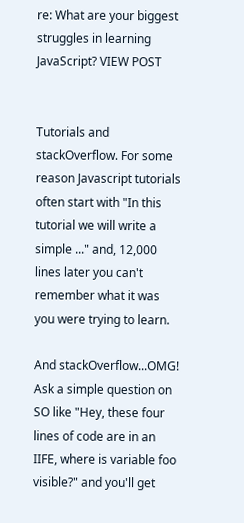re: What are your biggest struggles in learning JavaScript? VIEW POST


Tutorials and stackOverflow. For some reason Javascript tutorials often start with "In this tutorial we will write a simple ..." and, 12,000 lines later you can't remember what it was you were trying to learn.

And stackOverflow...OMG! Ask a simple question on SO like "Hey, these four lines of code are in an IIFE, where is variable foo visible?" and you'll get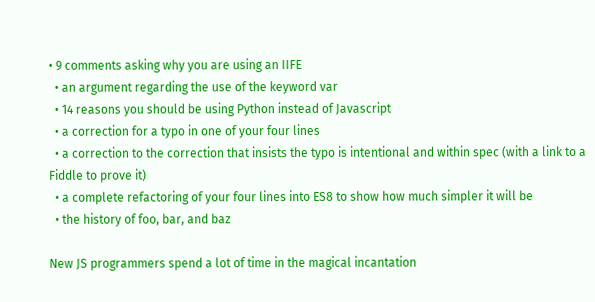• 9 comments asking why you are using an IIFE
  • an argument regarding the use of the keyword var
  • 14 reasons you should be using Python instead of Javascript
  • a correction for a typo in one of your four lines
  • a correction to the correction that insists the typo is intentional and within spec (with a link to a Fiddle to prove it)
  • a complete refactoring of your four lines into ES8 to show how much simpler it will be
  • the history of foo, bar, and baz

New JS programmers spend a lot of time in the magical incantation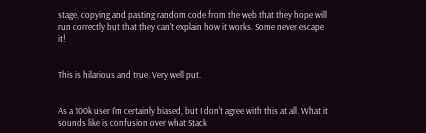stage, copying and pasting random code from the web that they hope will run correctly but that they can't explain how it works. Some never escape it!


This is hilarious and true. Very well put.


As a 100k user I'm certainly biased, but I don't agree with this at all. What it sounds like is confusion over what Stack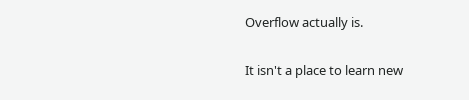Overflow actually is.

It isn't a place to learn new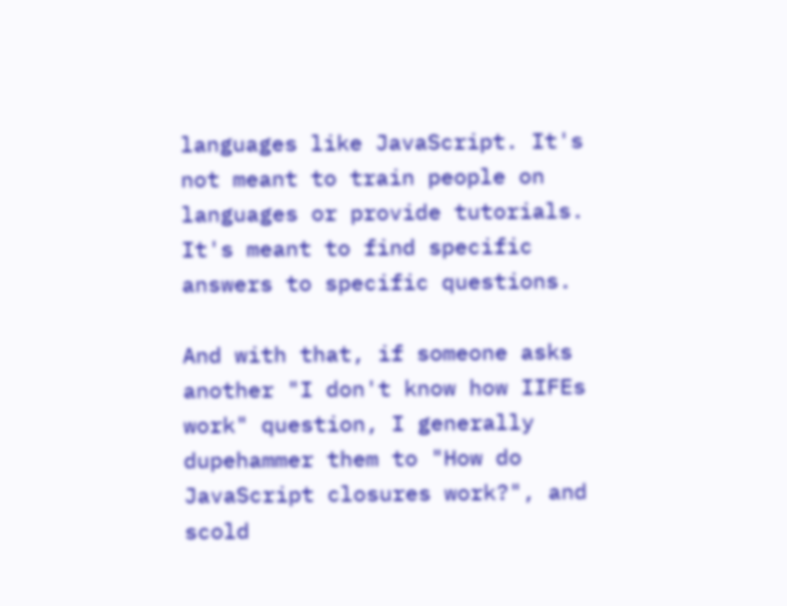languages like JavaScript. It's not meant to train people on languages or provide tutorials. It's meant to find specific answers to specific questions.

And with that, if someone asks another "I don't know how IIFEs work" question, I generally dupehammer them to "How do JavaScript closures work?", and scold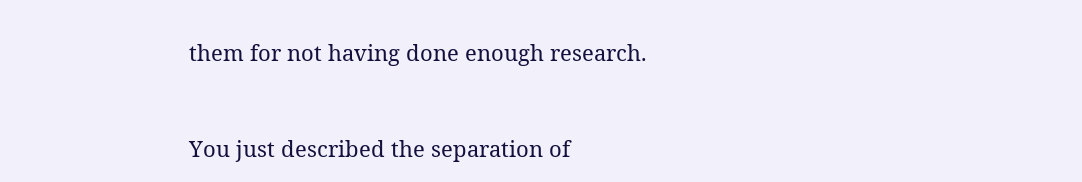them for not having done enough research.



You just described the separation of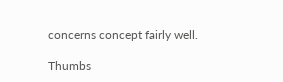concerns concept fairly well.

Thumbs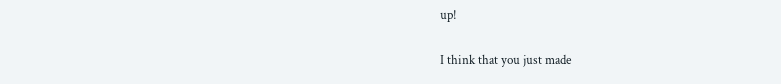up!


I think that you just made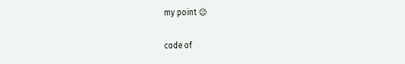my point 😉

code of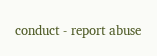conduct - report abuse